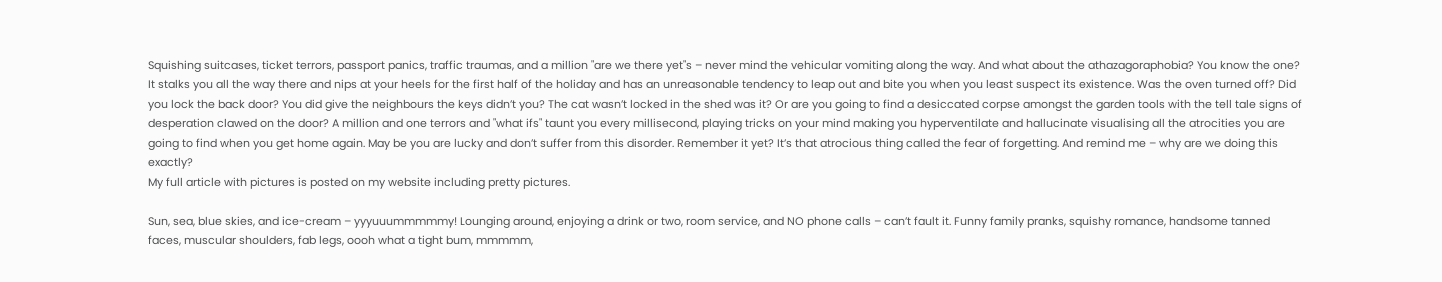Squishing suitcases, ticket terrors, passport panics, traffic traumas, and a million "are we there yet"s – never mind the vehicular vomiting along the way. And what about the athazagoraphobia? You know the one? It stalks you all the way there and nips at your heels for the first half of the holiday and has an unreasonable tendency to leap out and bite you when you least suspect its existence. Was the oven turned off? Did you lock the back door? You did give the neighbours the keys didn’t you? The cat wasn’t locked in the shed was it? Or are you going to find a desiccated corpse amongst the garden tools with the tell tale signs of desperation clawed on the door? A million and one terrors and "what ifs" taunt you every millisecond, playing tricks on your mind making you hyperventilate and hallucinate visualising all the atrocities you are going to find when you get home again. May be you are lucky and don’t suffer from this disorder. Remember it yet? It’s that atrocious thing called the fear of forgetting. And remind me – why are we doing this exactly?
My full article with pictures is posted on my website including pretty pictures.

Sun, sea, blue skies, and ice-cream – yyyuuummmmmy! Lounging around, enjoying a drink or two, room service, and NO phone calls – can’t fault it. Funny family pranks, squishy romance, handsome tanned faces, muscular shoulders, fab legs, oooh what a tight bum, mmmmm,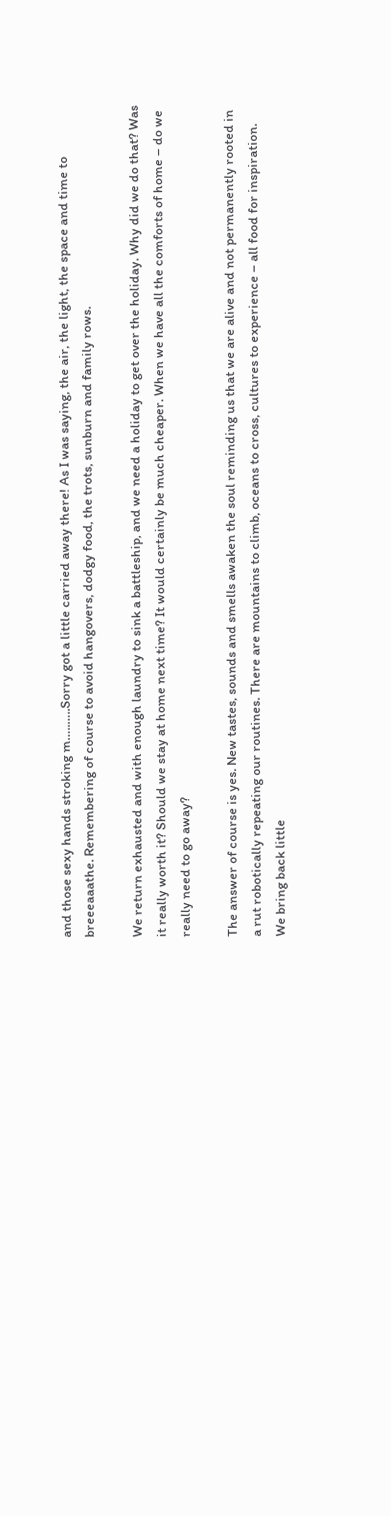and those sexy hands stroking m…..…..Sorry got a little carried away there! As I was saying, the air, the light, the space and time to breeeaaathe. Remembering of course to avoid hangovers, dodgy food, the trots, sunburn and family rows.

We return exhausted and with enough laundry to sink a battleship, and we need a holiday to get over the holiday. Why did we do that? Was it really worth it? Should we stay at home next time? It would certainly be much cheaper. When we have all the comforts of home – do we really need to go away?

The answer of course is yes. New tastes, sounds and smells awaken the soul reminding us that we are alive and not permanently rooted in a rut robotically repeating our routines. There are mountains to climb, oceans to cross, cultures to experience – all food for inspiration. We bring back little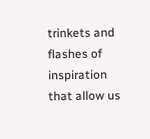trinkets and flashes of inspiration that allow us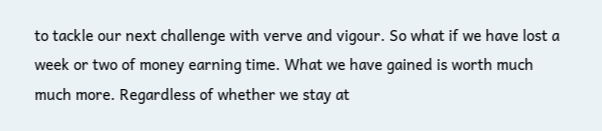to tackle our next challenge with verve and vigour. So what if we have lost a week or two of money earning time. What we have gained is worth much much more. Regardless of whether we stay at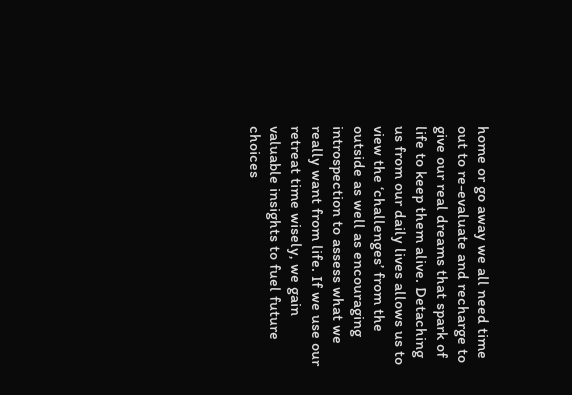home or go away we all need time out to re-evaluate and recharge to give our real dreams that spark of life to keep them alive. Detaching us from our daily lives allows us to view the ‘challenges’ from the outside as well as encouraging introspection to assess what we really want from life. If we use our retreat time wisely, we gain valuable insights to fuel future choices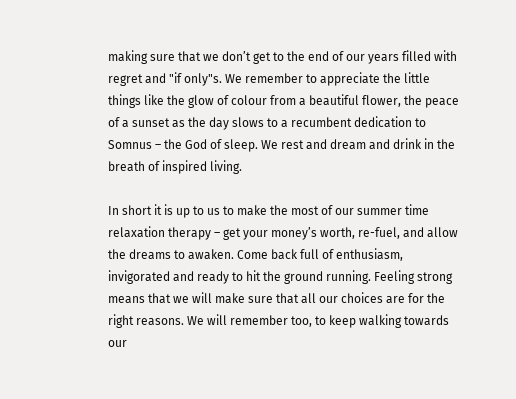making sure that we don’t get to the end of our years filled with regret and "if only"s. We remember to appreciate the little things like the glow of colour from a beautiful flower, the peace of a sunset as the day slows to a recumbent dedication to Somnus – the God of sleep. We rest and dream and drink in the breath of inspired living.

In short it is up to us to make the most of our summer time relaxation therapy – get your money’s worth, re-fuel, and allow the dreams to awaken. Come back full of enthusiasm, invigorated and ready to hit the ground running. Feeling strong means that we will make sure that all our choices are for the right reasons. We will remember too, to keep walking towards our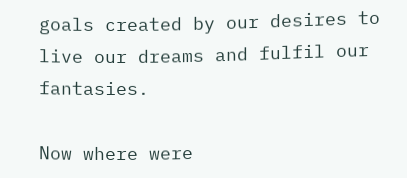goals created by our desires to live our dreams and fulfil our fantasies.

Now where were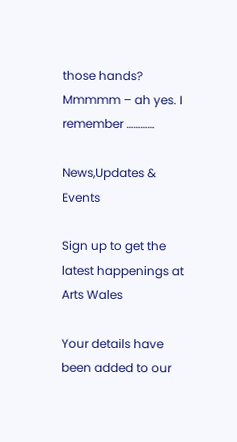those hands? Mmmmm – ah yes. I remember …………

News,Updates & Events

Sign up to get the latest happenings at Arts Wales

Your details have been added to our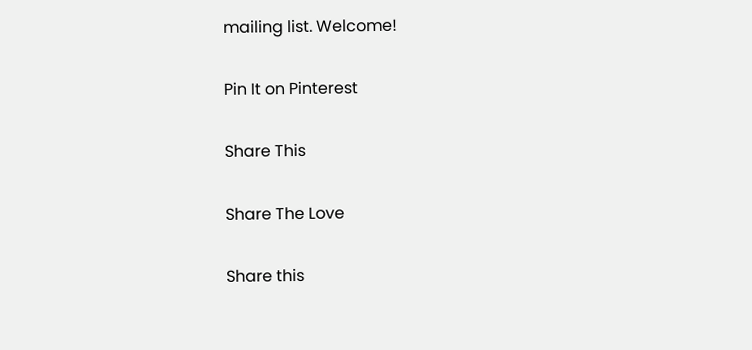mailing list. Welcome!

Pin It on Pinterest

Share This

Share The Love

Share this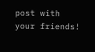post with your friends!